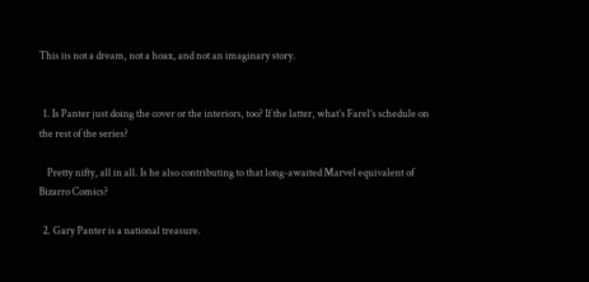This iis not a dream, not a hoax, and not an imaginary story.


  1. Is Panter just doing the cover or the interiors, too? If the latter, what’s Farel’s schedule on the rest of the series?

    Pretty nifty, all in all. Is he also contributing to that long-awaited Marvel equivalent of Bizarro Comics?

  2. Gary Panter is a national treasure.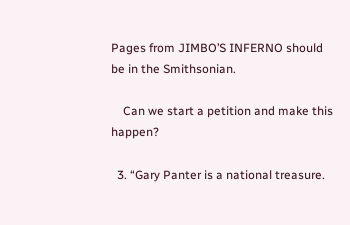Pages from JIMBO’S INFERNO should be in the Smithsonian.

    Can we start a petition and make this happen?

  3. “Gary Panter is a national treasure.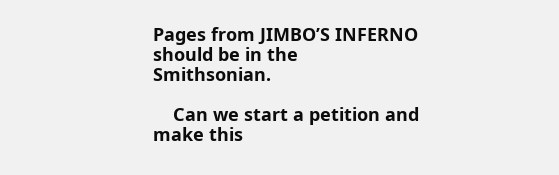Pages from JIMBO’S INFERNO should be in the Smithsonian.

    Can we start a petition and make this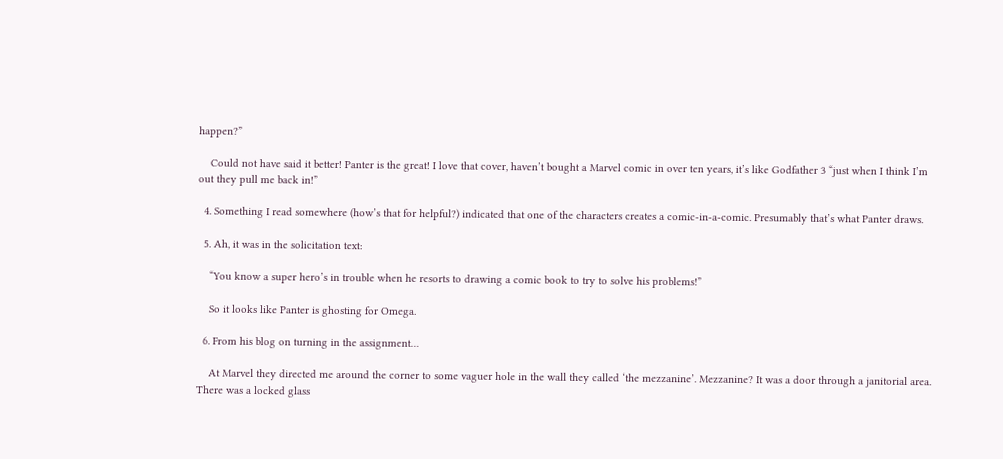happen?”

    Could not have said it better! Panter is the great! I love that cover, haven’t bought a Marvel comic in over ten years, it’s like Godfather 3 “just when I think I’m out they pull me back in!”

  4. Something I read somewhere (how’s that for helpful?) indicated that one of the characters creates a comic-in-a-comic. Presumably that’s what Panter draws.

  5. Ah, it was in the solicitation text:

    “You know a super hero’s in trouble when he resorts to drawing a comic book to try to solve his problems!”

    So it looks like Panter is ghosting for Omega.

  6. From his blog on turning in the assignment…

    At Marvel they directed me around the corner to some vaguer hole in the wall they called ‘the mezzanine’. Mezzanine? It was a door through a janitorial area. There was a locked glass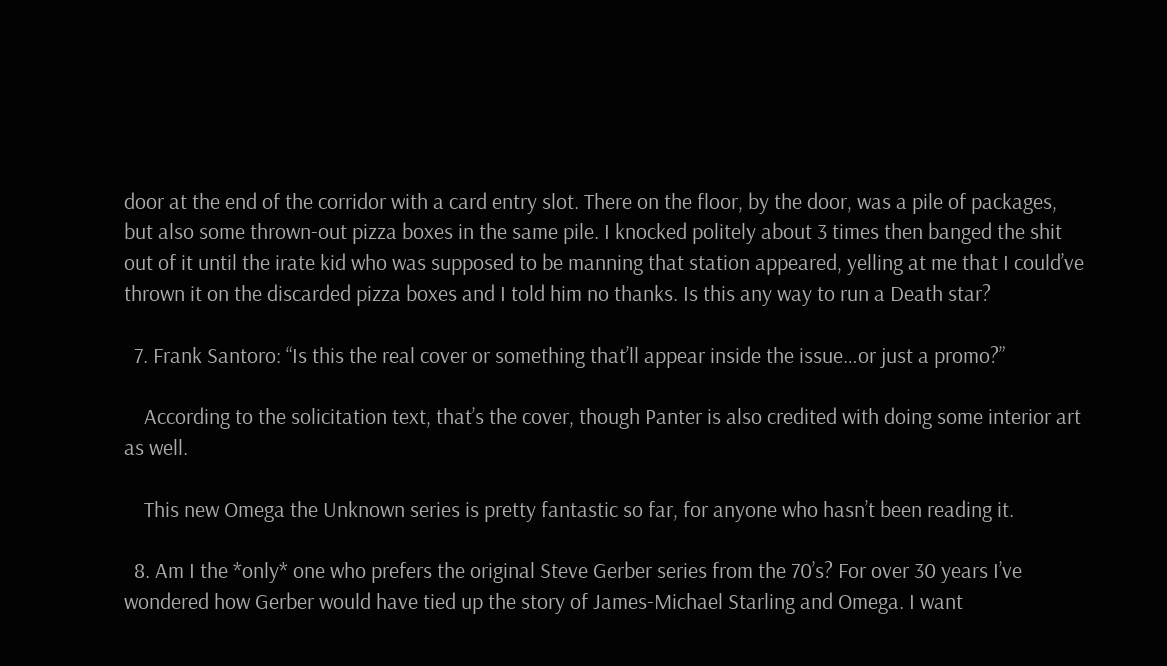door at the end of the corridor with a card entry slot. There on the floor, by the door, was a pile of packages, but also some thrown-out pizza boxes in the same pile. I knocked politely about 3 times then banged the shit out of it until the irate kid who was supposed to be manning that station appeared, yelling at me that I could’ve thrown it on the discarded pizza boxes and I told him no thanks. Is this any way to run a Death star?

  7. Frank Santoro: “Is this the real cover or something that’ll appear inside the issue…or just a promo?”

    According to the solicitation text, that’s the cover, though Panter is also credited with doing some interior art as well.

    This new Omega the Unknown series is pretty fantastic so far, for anyone who hasn’t been reading it.

  8. Am I the *only* one who prefers the original Steve Gerber series from the 70’s? For over 30 years I’ve wondered how Gerber would have tied up the story of James-Michael Starling and Omega. I want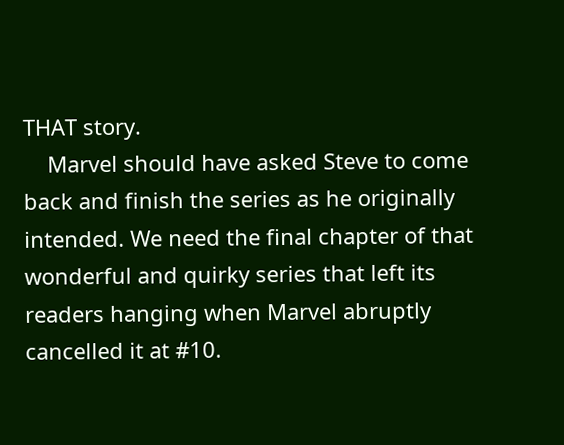THAT story.
    Marvel should have asked Steve to come back and finish the series as he originally intended. We need the final chapter of that wonderful and quirky series that left its readers hanging when Marvel abruptly cancelled it at #10.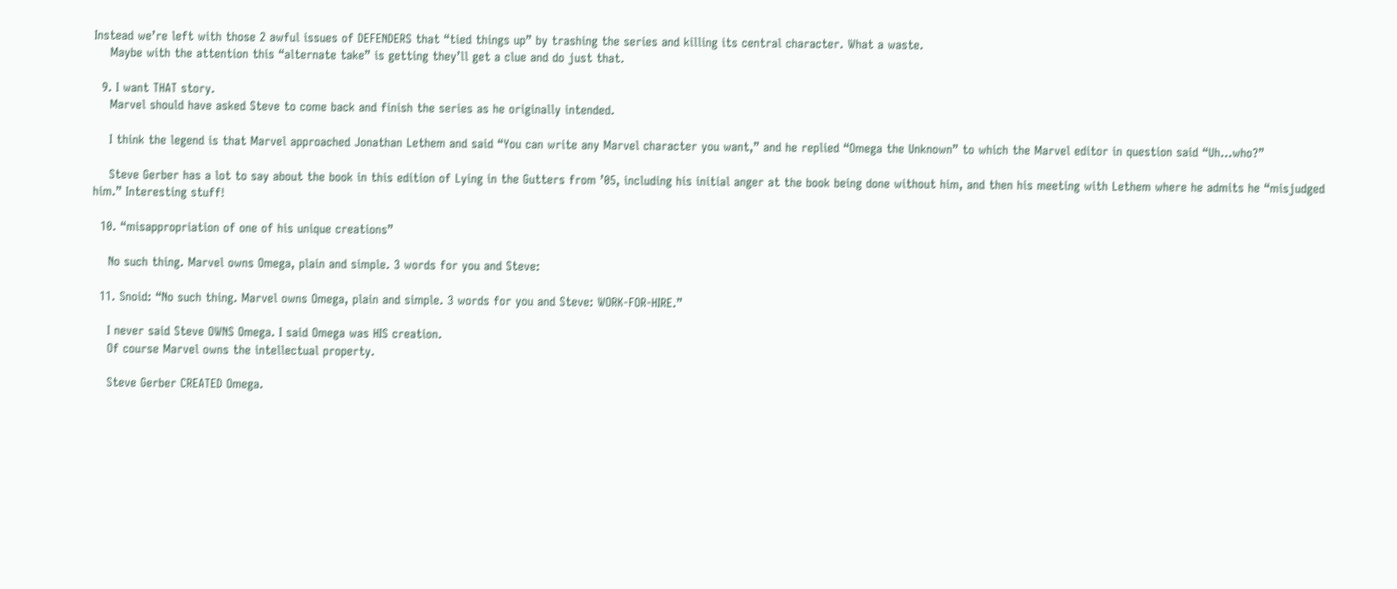Instead we’re left with those 2 awful issues of DEFENDERS that “tied things up” by trashing the series and killing its central character. What a waste.
    Maybe with the attention this “alternate take” is getting they’ll get a clue and do just that.

  9. I want THAT story.
    Marvel should have asked Steve to come back and finish the series as he originally intended.

    I think the legend is that Marvel approached Jonathan Lethem and said “You can write any Marvel character you want,” and he replied “Omega the Unknown” to which the Marvel editor in question said “Uh…who?”

    Steve Gerber has a lot to say about the book in this edition of Lying in the Gutters from ’05, including his initial anger at the book being done without him, and then his meeting with Lethem where he admits he “misjudged him.” Interesting stuff!

  10. “misappropriation of one of his unique creations”

    No such thing. Marvel owns Omega, plain and simple. 3 words for you and Steve:

  11. Snoid: “No such thing. Marvel owns Omega, plain and simple. 3 words for you and Steve: WORK-FOR-HIRE.”

    I never said Steve OWNS Omega. I said Omega was HIS creation.
    Of course Marvel owns the intellectual property.

    Steve Gerber CREATED Omega.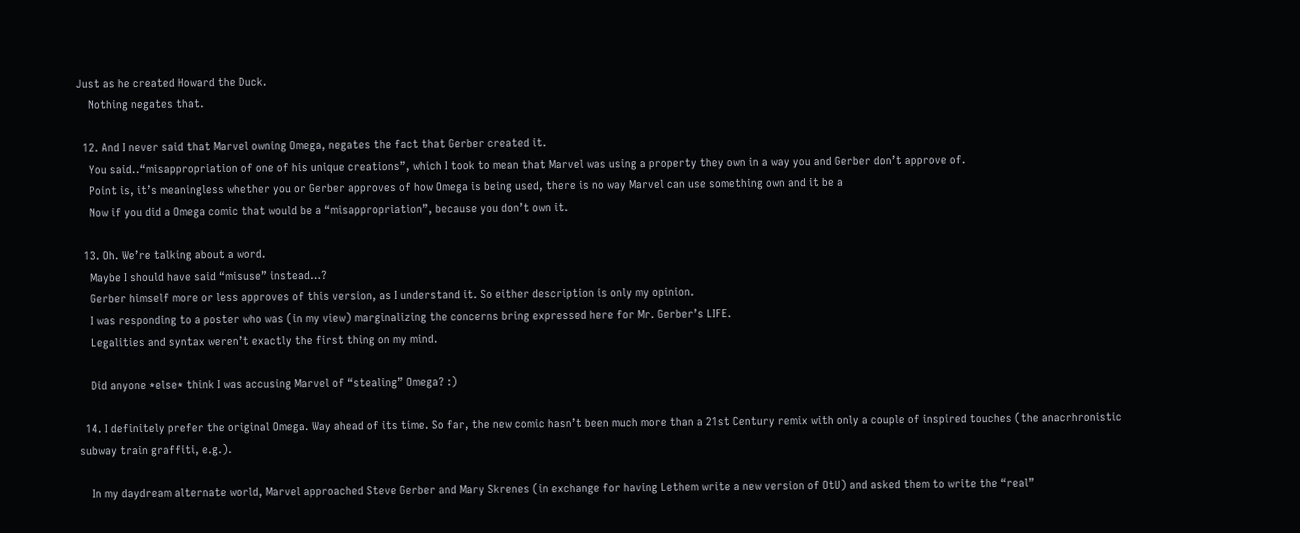Just as he created Howard the Duck.
    Nothing negates that.

  12. And I never said that Marvel owning Omega, negates the fact that Gerber created it.
    You said..“misappropriation of one of his unique creations”, which I took to mean that Marvel was using a property they own in a way you and Gerber don’t approve of.
    Point is, it’s meaningless whether you or Gerber approves of how Omega is being used, there is no way Marvel can use something own and it be a
    Now if you did a Omega comic that would be a “misappropriation”, because you don’t own it.

  13. Oh. We’re talking about a word.
    Maybe I should have said “misuse” instead…?
    Gerber himself more or less approves of this version, as I understand it. So either description is only my opinion.
    I was responding to a poster who was (in my view) marginalizing the concerns bring expressed here for Mr. Gerber’s LIFE.
    Legalities and syntax weren’t exactly the first thing on my mind.

    Did anyone *else* think I was accusing Marvel of “stealing” Omega? :)

  14. I definitely prefer the original Omega. Way ahead of its time. So far, the new comic hasn’t been much more than a 21st Century remix with only a couple of inspired touches (the anacrhronistic subway train graffiti, e.g.).

    In my daydream alternate world, Marvel approached Steve Gerber and Mary Skrenes (in exchange for having Lethem write a new version of OtU) and asked them to write the “real”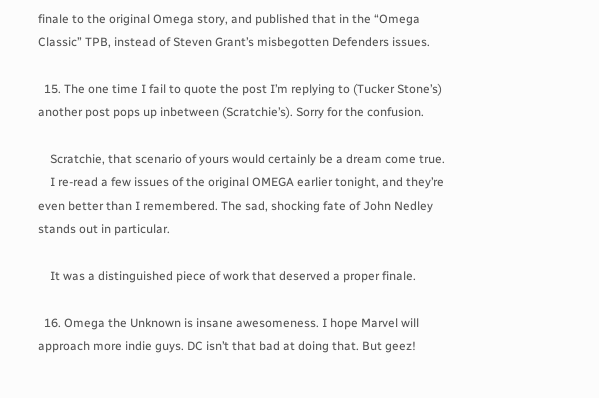finale to the original Omega story, and published that in the “Omega Classic” TPB, instead of Steven Grant’s misbegotten Defenders issues.

  15. The one time I fail to quote the post I’m replying to (Tucker Stone’s) another post pops up inbetween (Scratchie’s). Sorry for the confusion.

    Scratchie, that scenario of yours would certainly be a dream come true.
    I re-read a few issues of the original OMEGA earlier tonight, and they’re even better than I remembered. The sad, shocking fate of John Nedley stands out in particular.

    It was a distinguished piece of work that deserved a proper finale.

  16. Omega the Unknown is insane awesomeness. I hope Marvel will approach more indie guys. DC isn’t that bad at doing that. But geez!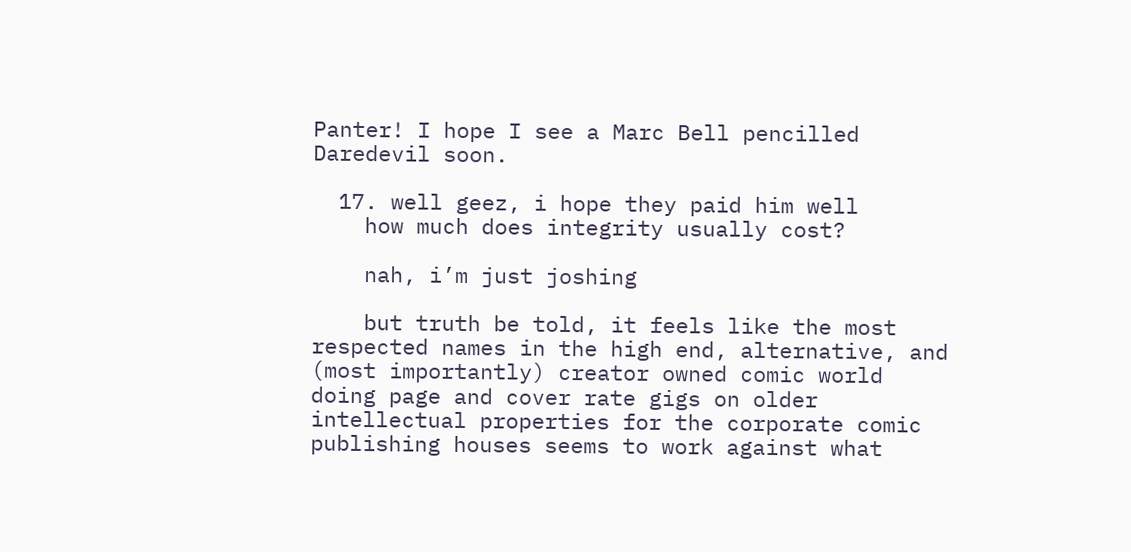Panter! I hope I see a Marc Bell pencilled Daredevil soon.

  17. well geez, i hope they paid him well
    how much does integrity usually cost?

    nah, i’m just joshing

    but truth be told, it feels like the most respected names in the high end, alternative, and (most importantly) creator owned comic world doing page and cover rate gigs on older intellectual properties for the corporate comic publishing houses seems to work against what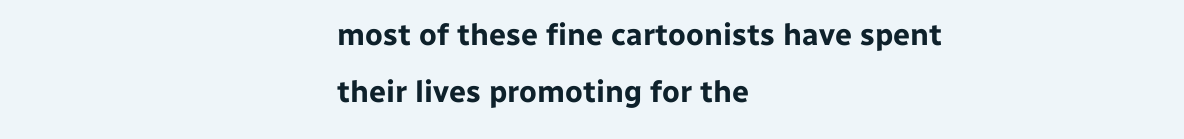most of these fine cartoonists have spent their lives promoting for the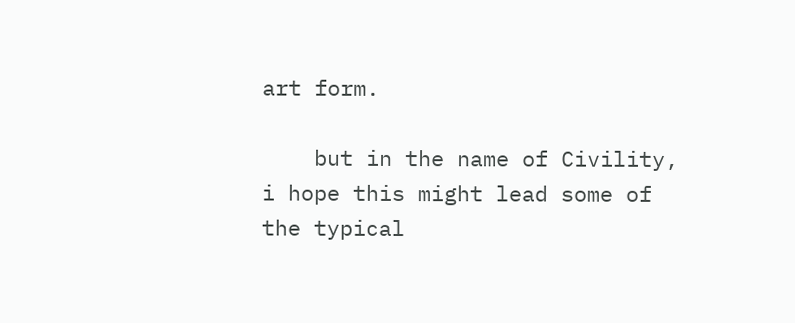art form.

    but in the name of Civility, i hope this might lead some of the typical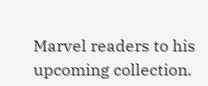Marvel readers to his upcoming collection.